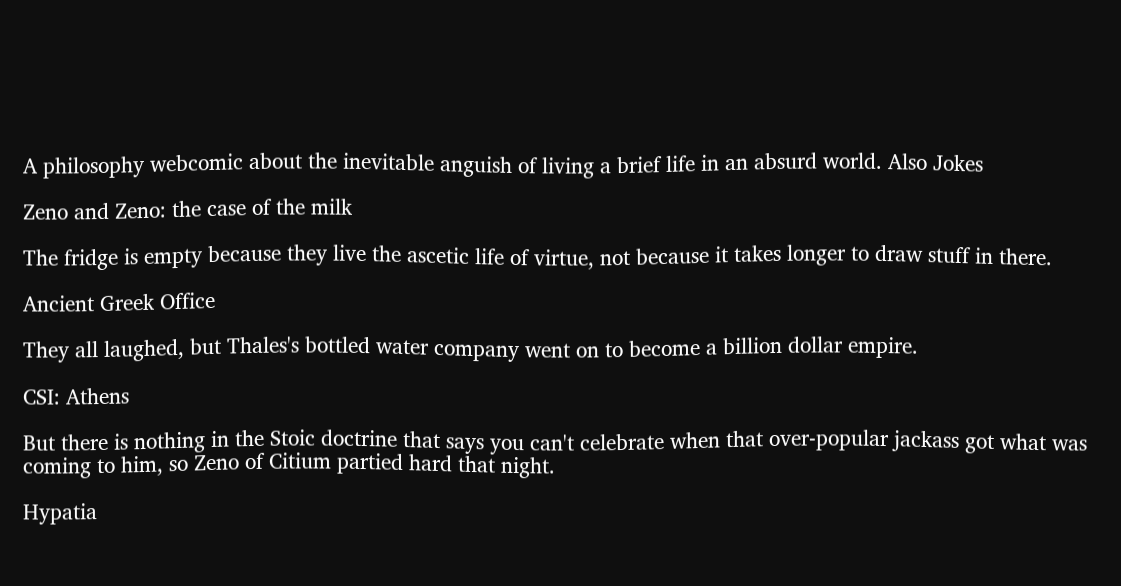A philosophy webcomic about the inevitable anguish of living a brief life in an absurd world. Also Jokes

Zeno and Zeno: the case of the milk

The fridge is empty because they live the ascetic life of virtue, not because it takes longer to draw stuff in there.

Ancient Greek Office

They all laughed, but Thales's bottled water company went on to become a billion dollar empire.

CSI: Athens

But there is nothing in the Stoic doctrine that says you can't celebrate when that over-popular jackass got what was coming to him, so Zeno of Citium partied hard that night.

Hypatia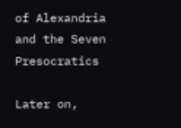of Alexandria and the Seven Presocratics

Later on,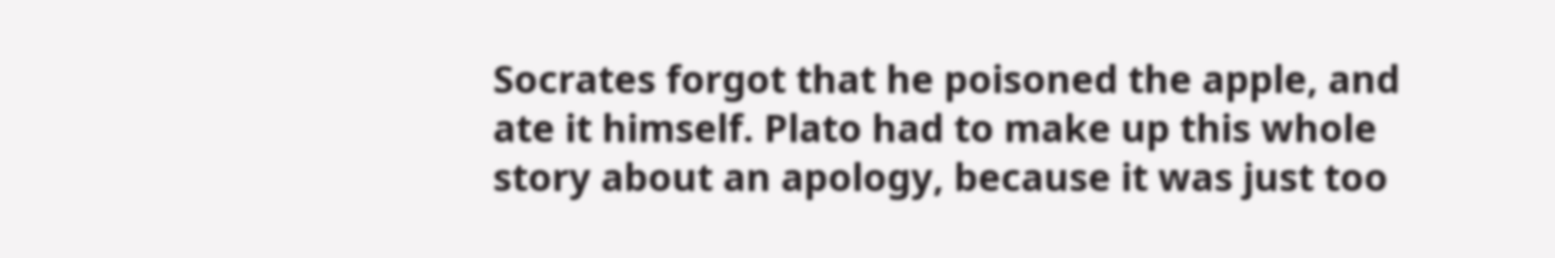Socrates forgot that he poisoned the apple, and ate it himself. Plato had to make up this whole story about an apology, because it was just too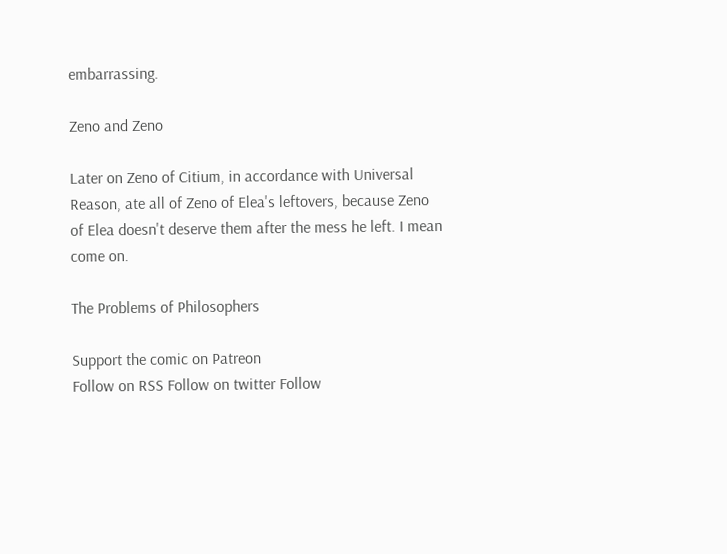embarrassing.

Zeno and Zeno

Later on Zeno of Citium, in accordance with Universal Reason, ate all of Zeno of Elea's leftovers, because Zeno of Elea doesn't deserve them after the mess he left. I mean come on.

The Problems of Philosophers

Support the comic on Patreon
Follow on RSS Follow on twitter Follow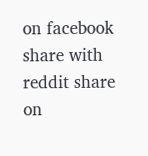on facebook share with reddit share on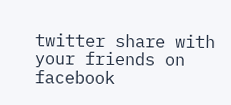twitter share with your friends on facebook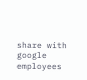share with google employees